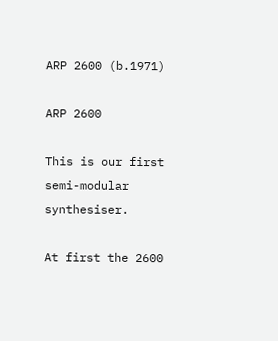ARP 2600 (b.1971)

ARP 2600

This is our first semi-modular synthesiser.

At first the 2600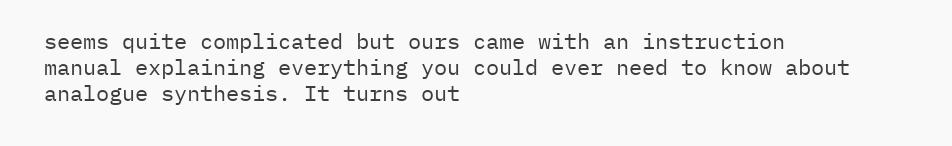seems quite complicated but ours came with an instruction manual explaining everything you could ever need to know about analogue synthesis. It turns out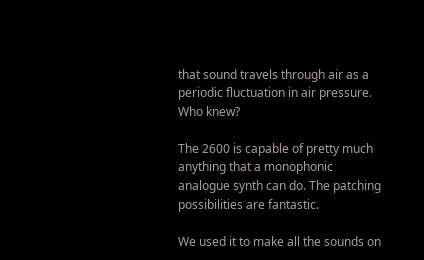that sound travels through air as a periodic fluctuation in air pressure. Who knew?

The 2600 is capable of pretty much anything that a monophonic analogue synth can do. The patching possibilities are fantastic.

We used it to make all the sounds on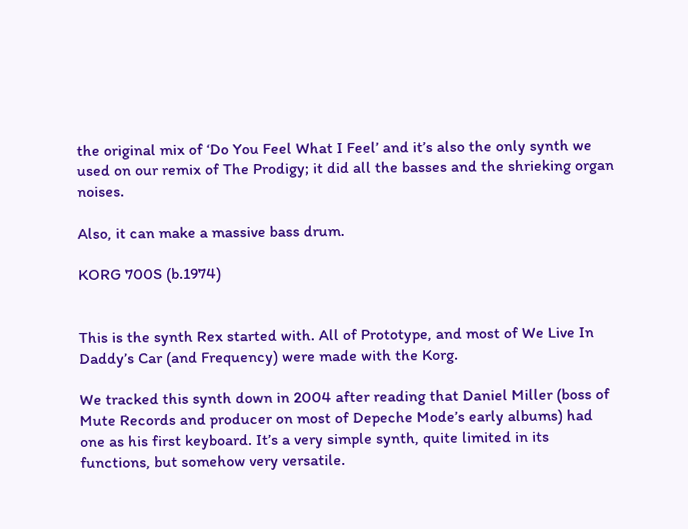the original mix of ‘Do You Feel What I Feel’ and it’s also the only synth we used on our remix of The Prodigy; it did all the basses and the shrieking organ noises.

Also, it can make a massive bass drum.

KORG 700S (b.1974)


This is the synth Rex started with. All of Prototype, and most of We Live In Daddy’s Car (and Frequency) were made with the Korg.

We tracked this synth down in 2004 after reading that Daniel Miller (boss of Mute Records and producer on most of Depeche Mode’s early albums) had one as his first keyboard. It’s a very simple synth, quite limited in its functions, but somehow very versatile.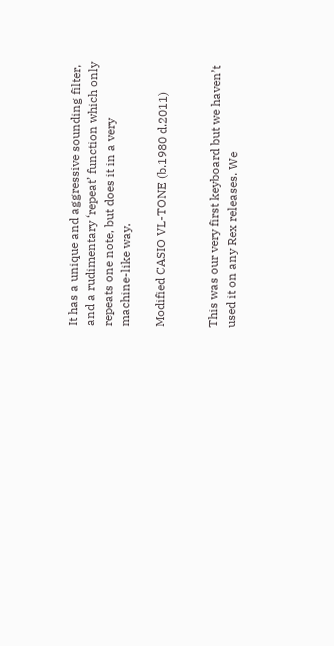It has a unique and aggressive sounding filter, and a rudimentary ‘repeat’ function which only repeats one note, but does it in a very machine-like way.

Modified CASIO VL-TONE (b.1980 d.2011)


This was our very first keyboard but we haven’t used it on any Rex releases. We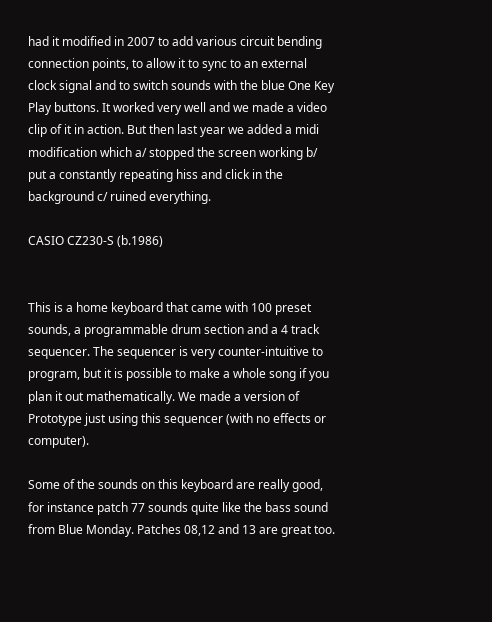had it modified in 2007 to add various circuit bending connection points, to allow it to sync to an external clock signal and to switch sounds with the blue One Key Play buttons. It worked very well and we made a video clip of it in action. But then last year we added a midi modification which a/ stopped the screen working b/ put a constantly repeating hiss and click in the background c/ ruined everything.

CASIO CZ230-S (b.1986)


This is a home keyboard that came with 100 preset sounds, a programmable drum section and a 4 track sequencer. The sequencer is very counter-intuitive to program, but it is possible to make a whole song if you plan it out mathematically. We made a version of Prototype just using this sequencer (with no effects or computer).

Some of the sounds on this keyboard are really good, for instance patch 77 sounds quite like the bass sound from Blue Monday. Patches 08,12 and 13 are great too.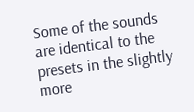Some of the sounds are identical to the presets in the slightly more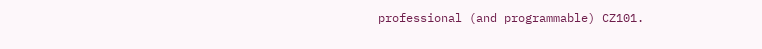professional (and programmable) CZ101.